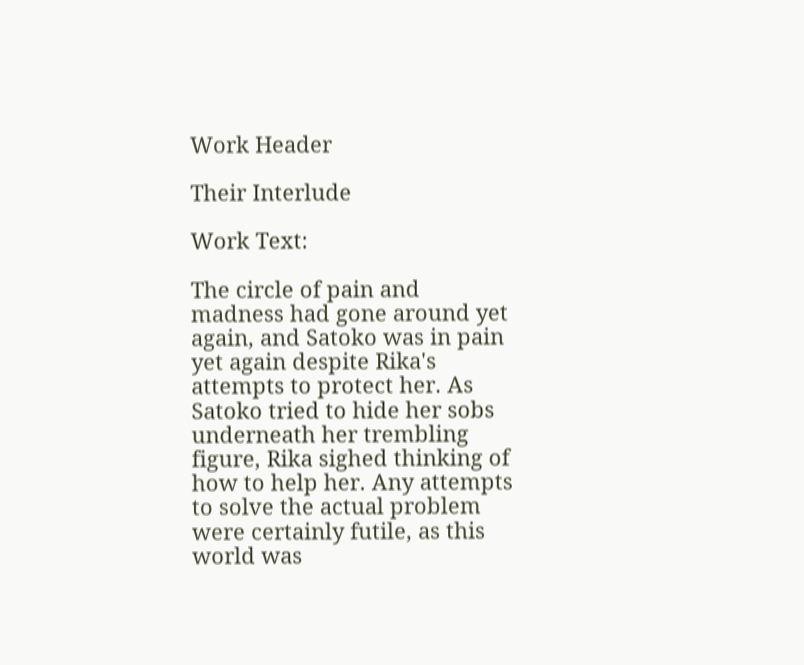Work Header

Their Interlude

Work Text:

The circle of pain and madness had gone around yet again, and Satoko was in pain yet again despite Rika's attempts to protect her. As Satoko tried to hide her sobs underneath her trembling figure, Rika sighed thinking of how to help her. Any attempts to solve the actual problem were certainly futile, as this world was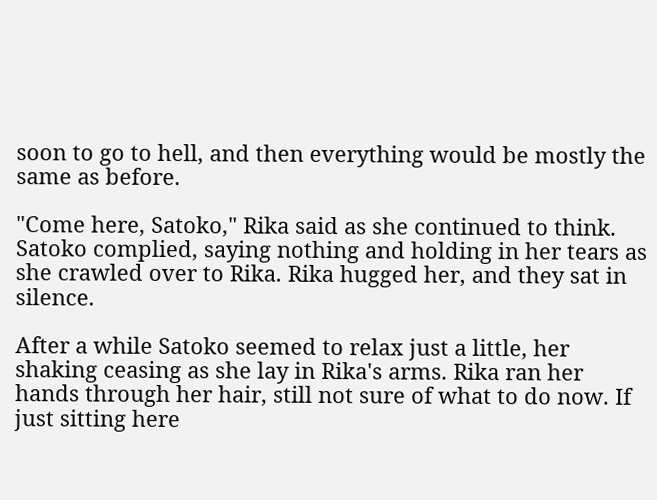soon to go to hell, and then everything would be mostly the same as before.

"Come here, Satoko," Rika said as she continued to think. Satoko complied, saying nothing and holding in her tears as she crawled over to Rika. Rika hugged her, and they sat in silence.

After a while Satoko seemed to relax just a little, her shaking ceasing as she lay in Rika's arms. Rika ran her hands through her hair, still not sure of what to do now. If just sitting here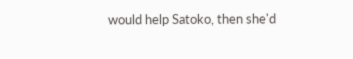would help Satoko, then she'd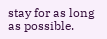stay for as long as possible.